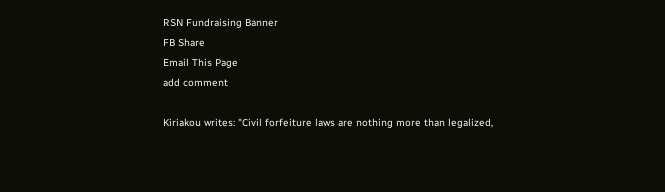RSN Fundraising Banner
FB Share
Email This Page
add comment

Kiriakou writes: "Civil forfeiture laws are nothing more than legalized,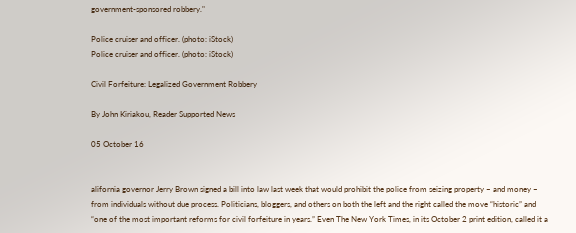government-sponsored robbery."

Police cruiser and officer. (photo: iStock)
Police cruiser and officer. (photo: iStock)

Civil Forfeiture: Legalized Government Robbery

By John Kiriakou, Reader Supported News

05 October 16


alifornia governor Jerry Brown signed a bill into law last week that would prohibit the police from seizing property – and money – from individuals without due process. Politicians, bloggers, and others on both the left and the right called the move “historic” and “one of the most important reforms for civil forfeiture in years.” Even The New York Times, in its October 2 print edition, called it a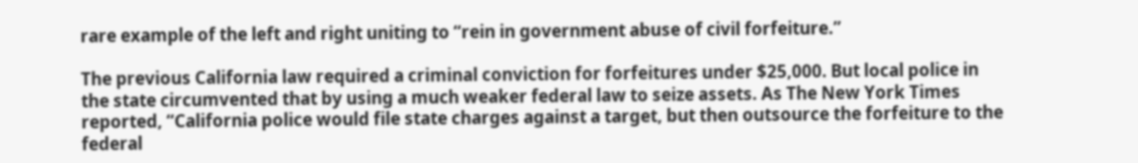rare example of the left and right uniting to “rein in government abuse of civil forfeiture.”

The previous California law required a criminal conviction for forfeitures under $25,000. But local police in the state circumvented that by using a much weaker federal law to seize assets. As The New York Times reported, “California police would file state charges against a target, but then outsource the forfeiture to the federal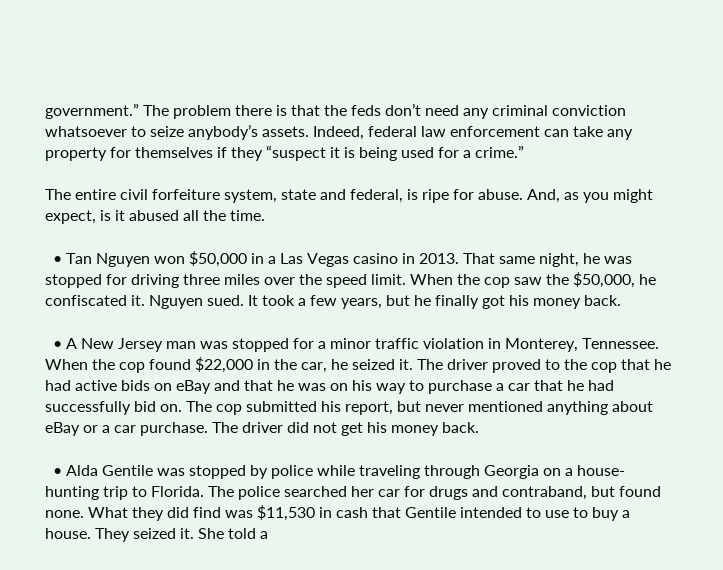government.” The problem there is that the feds don’t need any criminal conviction whatsoever to seize anybody’s assets. Indeed, federal law enforcement can take any property for themselves if they “suspect it is being used for a crime.”

The entire civil forfeiture system, state and federal, is ripe for abuse. And, as you might expect, is it abused all the time.

  • Tan Nguyen won $50,000 in a Las Vegas casino in 2013. That same night, he was stopped for driving three miles over the speed limit. When the cop saw the $50,000, he confiscated it. Nguyen sued. It took a few years, but he finally got his money back.

  • A New Jersey man was stopped for a minor traffic violation in Monterey, Tennessee. When the cop found $22,000 in the car, he seized it. The driver proved to the cop that he had active bids on eBay and that he was on his way to purchase a car that he had successfully bid on. The cop submitted his report, but never mentioned anything about eBay or a car purchase. The driver did not get his money back.

  • Alda Gentile was stopped by police while traveling through Georgia on a house-hunting trip to Florida. The police searched her car for drugs and contraband, but found none. What they did find was $11,530 in cash that Gentile intended to use to buy a house. They seized it. She told a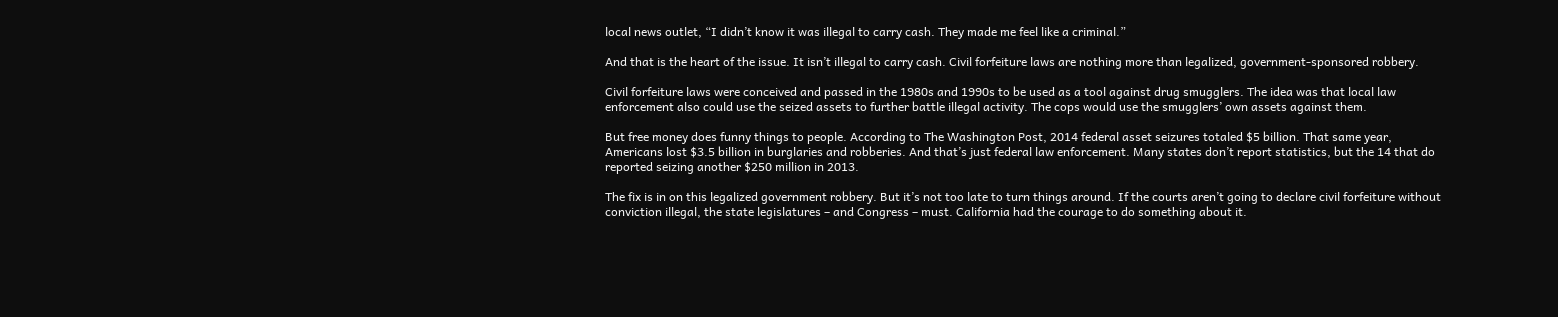local news outlet, “I didn’t know it was illegal to carry cash. They made me feel like a criminal.”

And that is the heart of the issue. It isn’t illegal to carry cash. Civil forfeiture laws are nothing more than legalized, government-sponsored robbery.

Civil forfeiture laws were conceived and passed in the 1980s and 1990s to be used as a tool against drug smugglers. The idea was that local law enforcement also could use the seized assets to further battle illegal activity. The cops would use the smugglers’ own assets against them.

But free money does funny things to people. According to The Washington Post, 2014 federal asset seizures totaled $5 billion. That same year, Americans lost $3.5 billion in burglaries and robberies. And that’s just federal law enforcement. Many states don’t report statistics, but the 14 that do reported seizing another $250 million in 2013.

The fix is in on this legalized government robbery. But it’s not too late to turn things around. If the courts aren’t going to declare civil forfeiture without conviction illegal, the state legislatures – and Congress – must. California had the courage to do something about it.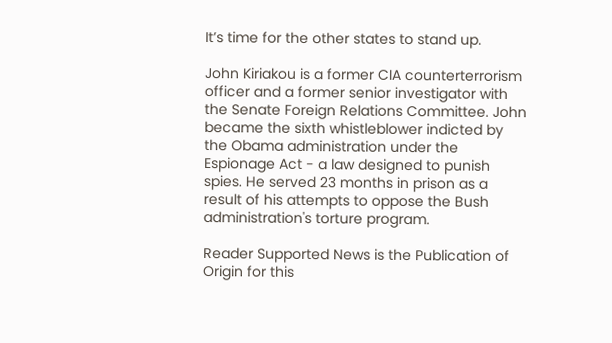It’s time for the other states to stand up.

John Kiriakou is a former CIA counterterrorism officer and a former senior investigator with the Senate Foreign Relations Committee. John became the sixth whistleblower indicted by the Obama administration under the Espionage Act - a law designed to punish spies. He served 23 months in prison as a result of his attempts to oppose the Bush administration's torture program.

Reader Supported News is the Publication of Origin for this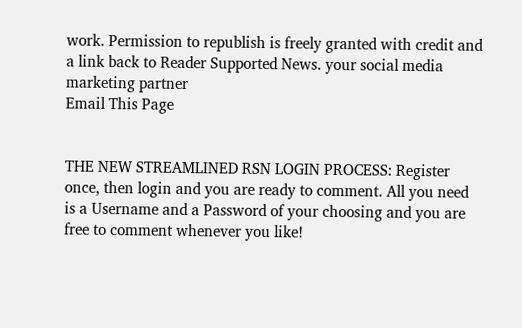work. Permission to republish is freely granted with credit and a link back to Reader Supported News. your social media marketing partner
Email This Page


THE NEW STREAMLINED RSN LOGIN PROCESS: Register once, then login and you are ready to comment. All you need is a Username and a Password of your choosing and you are free to comment whenever you like!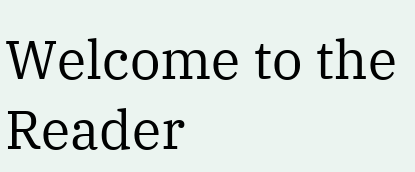Welcome to the Reader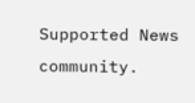Supported News community.